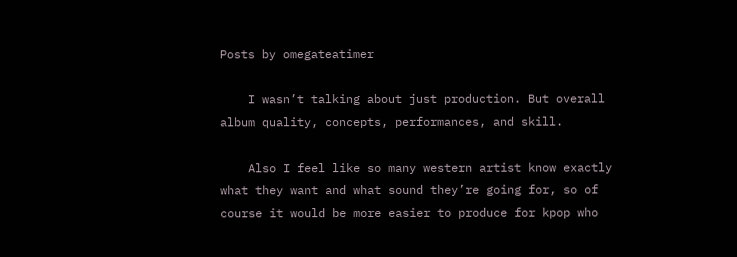Posts by omegateatimer

    I wasn’t talking about just production. But overall album quality, concepts, performances, and skill.

    Also I feel like so many western artist know exactly what they want and what sound they’re going for, so of course it would be more easier to produce for kpop who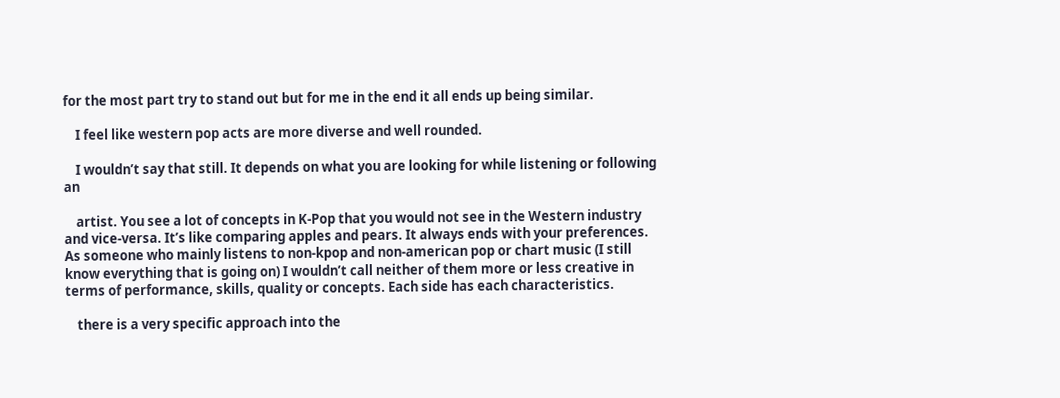for the most part try to stand out but for me in the end it all ends up being similar.

    I feel like western pop acts are more diverse and well rounded.

    I wouldn’t say that still. It depends on what you are looking for while listening or following an

    artist. You see a lot of concepts in K-Pop that you would not see in the Western industry and vice-versa. It’s like comparing apples and pears. It always ends with your preferences. As someone who mainly listens to non-kpop and non-american pop or chart music (I still know everything that is going on) I wouldn’t call neither of them more or less creative in terms of performance, skills, quality or concepts. Each side has each characteristics.

    there is a very specific approach into the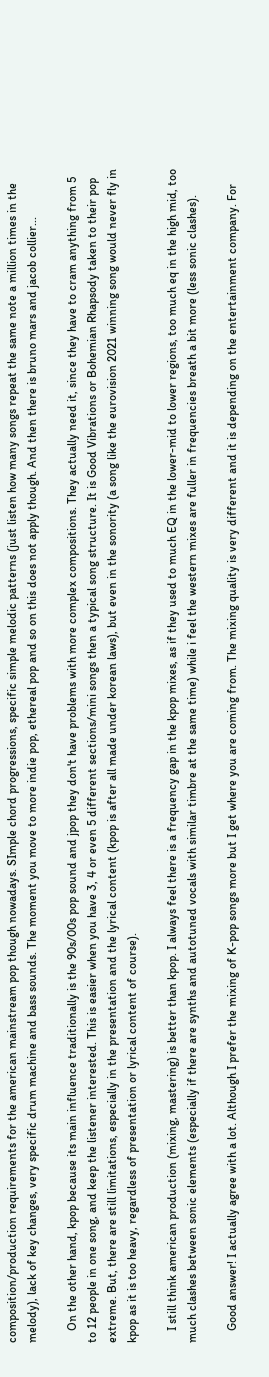composition/production requirements for the american mainstream pop though nowadays. SImple chord progressions, specific simple melodic patterns (just listen how many songs repeat the same note a million times in the melody), lack of key changes, very specific drum machine and bass sounds. The moment you move to more indie pop, ethereal pop and so on this does not apply though. And then there is bruno mars and jacob collier...

    On the other hand, kpop because its main influence traditionally is the 90s/00s pop sound and jpop they don't have problems with more complex compositions. They actually need it, since they have to cram anything from 5 to 12 people in one song, and keep the listener interested. This is easier when you have 3, 4 or even 5 different sections/mini songs then a typical song structure. It is Good Vibrations or Bohemian Rhapsody taken to their pop extreme. But, there are still limitations, especially in the presentation and the lyrical content (kpop is after all made under korean laws), but even in the sonority (a song like the eurovision 2021 winning song would never fly in kpop as it is too heavy, regardless of presentation or lyrical content of course).

    I still think american production (mixing, mastering) is better than kpop. I always feel there is a frequency gap in the kpop mixes, as if they used to much EQ in the lower-mid to lower regions, too much eq in the high mid, too much clashes between sonic elements (especially if there are synths and autotuned vocals with similar timbre at the same time) while i feel the western mixes are fuller in frequencies breath a bit more (less sonic clashes).

    Good answer! I actually agree with a lot. Although I prefer the mixing of K-pop songs more but I get where you are coming from. The mixing quality is very different and it is depending on the entertainment company. For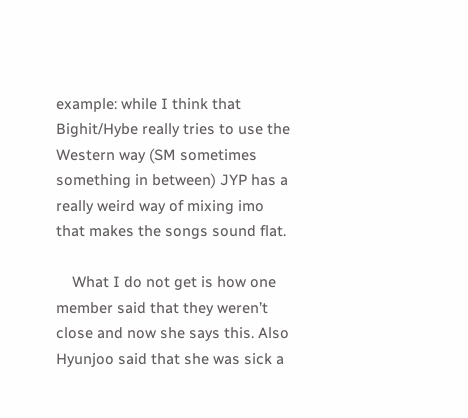example: while I think that Bighit/Hybe really tries to use the Western way (SM sometimes something in between) JYP has a really weird way of mixing imo that makes the songs sound flat.

    What I do not get is how one member said that they weren’t close and now she says this. Also Hyunjoo said that she was sick a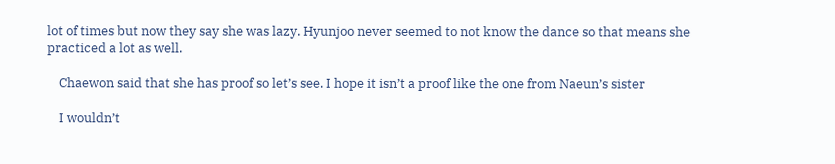lot of times but now they say she was lazy. Hyunjoo never seemed to not know the dance so that means she practiced a lot as well.

    Chaewon said that she has proof so let’s see. I hope it isn’t a proof like the one from Naeun’s sister

    I wouldn’t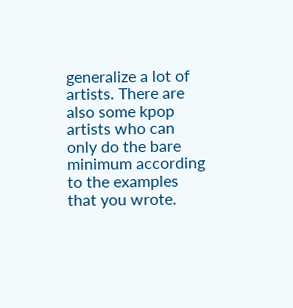generalize a lot of artists. There are also some kpop artists who can only do the bare minimum according to the examples that you wrote.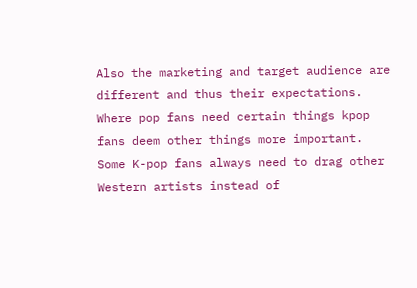Also the marketing and target audience are different and thus their expectations. Where pop fans need certain things kpop fans deem other things more important. Some K-pop fans always need to drag other Western artists instead of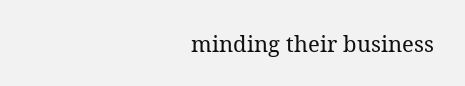minding their business